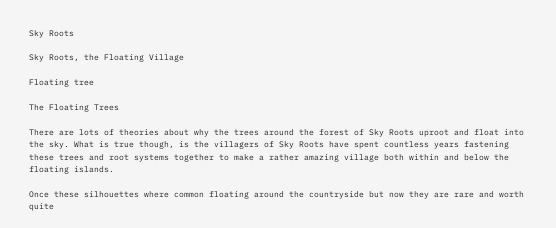Sky Roots

Sky Roots, the Floating Village

Floating tree

The Floating Trees

There are lots of theories about why the trees around the forest of Sky Roots uproot and float into the sky. What is true though, is the villagers of Sky Roots have spent countless years fastening these trees and root systems together to make a rather amazing village both within and below the floating islands.

Once these silhouettes where common floating around the countryside but now they are rare and worth quite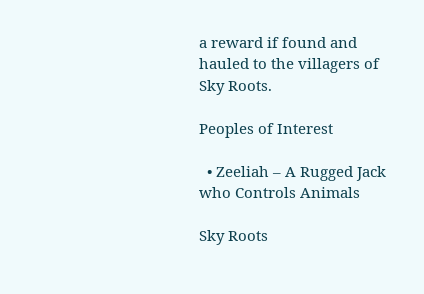a reward if found and hauled to the villagers of Sky Roots.

Peoples of Interest

  • Zeeliah – A Rugged Jack who Controls Animals

Sky Roots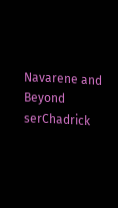Navarene and Beyond serChadrick